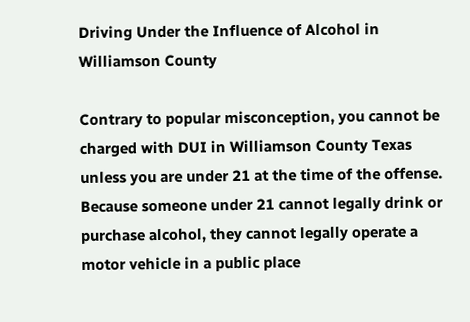Driving Under the Influence of Alcohol in Williamson County

Contrary to popular misconception, you cannot be charged with DUI in Williamson County Texas unless you are under 21 at the time of the offense.  Because someone under 21 cannot legally drink or purchase alcohol, they cannot legally operate a motor vehicle in a public place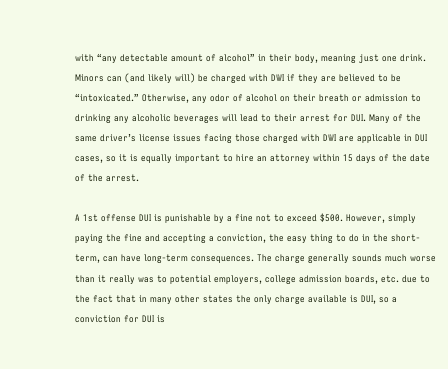with “any detectable amount of alcohol” in their body, meaning just one drink. Minors can (and likely will) be charged with DWI if they are believed to be “intoxicated.” Otherwise, any odor of alcohol on their breath or admission to drinking any alcoholic beverages will lead to their arrest for DUI. Many of the same driver’s license issues facing those charged with DWI are applicable in DUI cases, so it is equally important to hire an attorney within 15 days of the date of the arrest.

A 1st offense DUI is punishable by a fine not to exceed $500. However, simply paying the fine and accepting a conviction, the easy thing to do in the short-term, can have long-term consequences. The charge generally sounds much worse than it really was to potential employers, college admission boards, etc. due to the fact that in many other states the only charge available is DUI, so a conviction for DUI is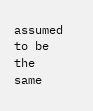assumed to be the same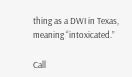thing as a DWI in Texas, meaning “intoxicated.”

Call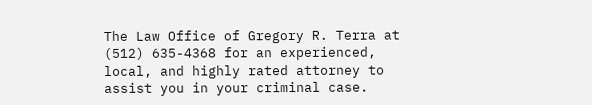The Law Office of Gregory R. Terra at (512) 635-4368 for an experienced, local, and highly rated attorney to assist you in your criminal case.